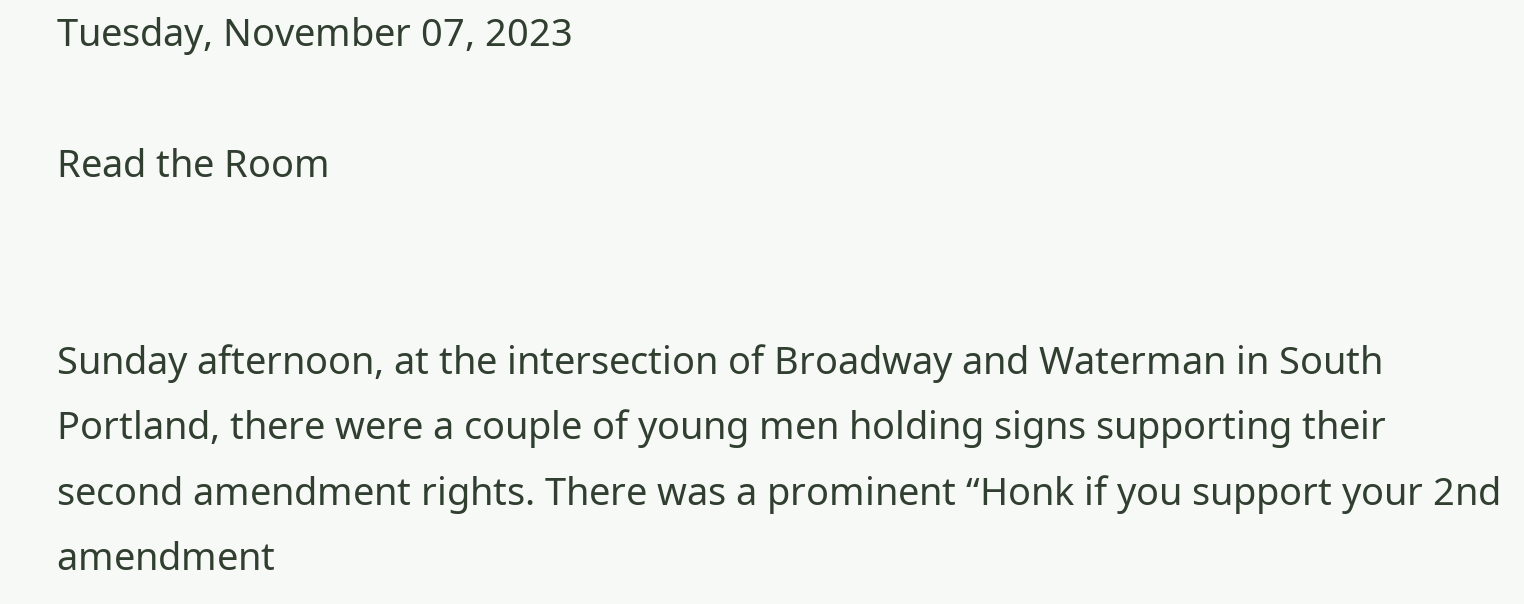Tuesday, November 07, 2023

Read the Room


Sunday afternoon, at the intersection of Broadway and Waterman in South Portland, there were a couple of young men holding signs supporting their second amendment rights. There was a prominent “Honk if you support your 2nd amendment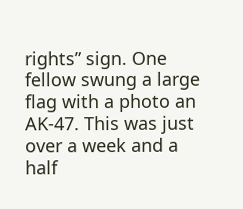rights” sign. One fellow swung a large flag with a photo an AK-47. This was just over a week and a half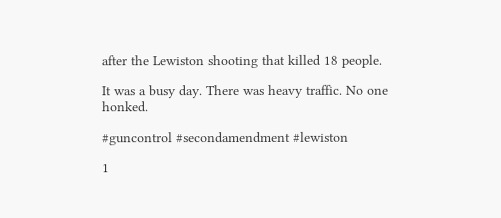after the Lewiston shooting that killed 18 people.

It was a busy day. There was heavy traffic. No one honked.

#guncontrol #secondamendment #lewiston

1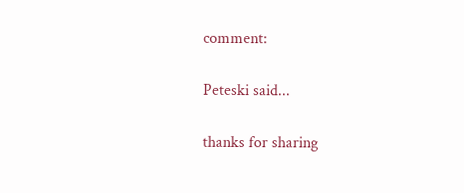comment:

Peteski said...

thanks for sharing